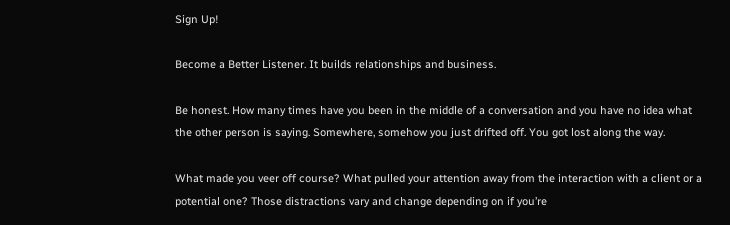Sign Up!

Become a Better Listener. It builds relationships and business.

Be honest. How many times have you been in the middle of a conversation and you have no idea what the other person is saying. Somewhere, somehow you just drifted off. You got lost along the way.

What made you veer off course? What pulled your attention away from the interaction with a client or a potential one? Those distractions vary and change depending on if you’re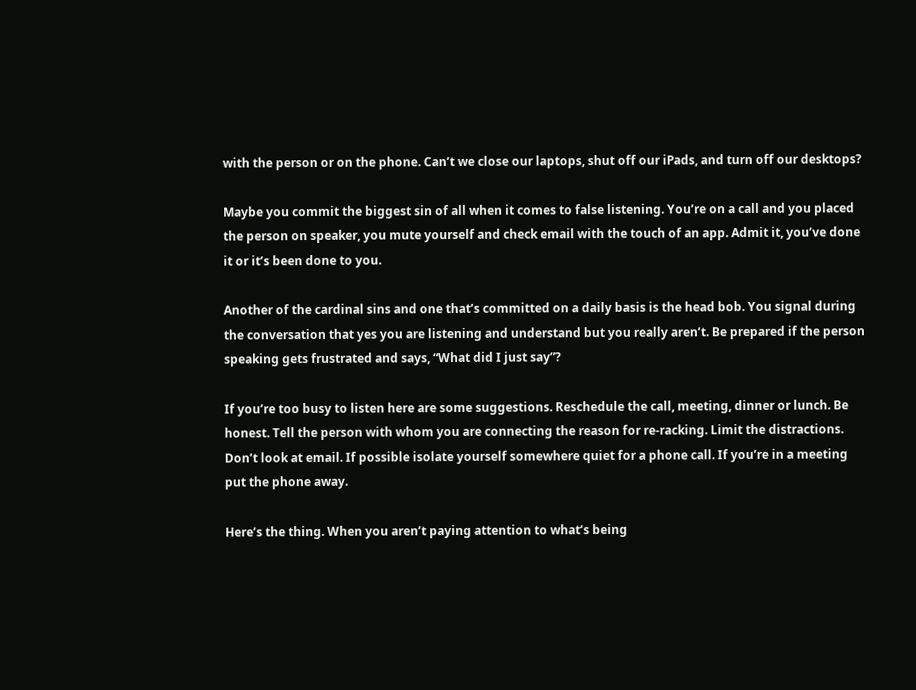with the person or on the phone. Can’t we close our laptops, shut off our iPads, and turn off our desktops?

Maybe you commit the biggest sin of all when it comes to false listening. You’re on a call and you placed the person on speaker, you mute yourself and check email with the touch of an app. Admit it, you’ve done it or it’s been done to you.

Another of the cardinal sins and one that’s committed on a daily basis is the head bob. You signal during the conversation that yes you are listening and understand but you really aren’t. Be prepared if the person speaking gets frustrated and says, “What did I just say”?

If you’re too busy to listen here are some suggestions. Reschedule the call, meeting, dinner or lunch. Be honest. Tell the person with whom you are connecting the reason for re-racking. Limit the distractions. Don’t look at email. If possible isolate yourself somewhere quiet for a phone call. If you’re in a meeting put the phone away.

Here’s the thing. When you aren’t paying attention to what’s being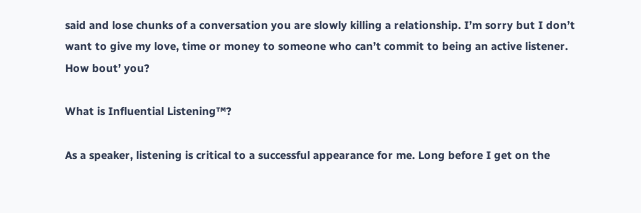said and lose chunks of a conversation you are slowly killing a relationship. I’m sorry but I don’t want to give my love, time or money to someone who can’t commit to being an active listener. How bout’ you?

What is Influential Listening™?

As a speaker, listening is critical to a successful appearance for me. Long before I get on the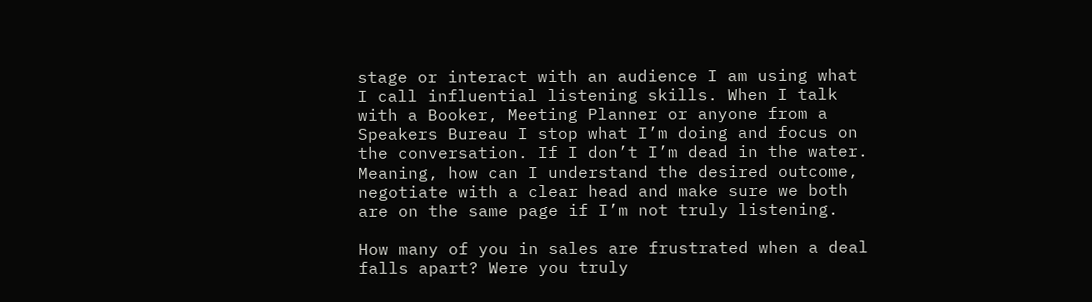stage or interact with an audience I am using what I call influential listening skills. When I talk with a Booker, Meeting Planner or anyone from a Speakers Bureau I stop what I’m doing and focus on the conversation. If I don’t I’m dead in the water. Meaning, how can I understand the desired outcome, negotiate with a clear head and make sure we both are on the same page if I’m not truly listening.

How many of you in sales are frustrated when a deal falls apart? Were you truly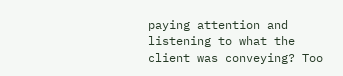paying attention and listening to what the client was conveying? Too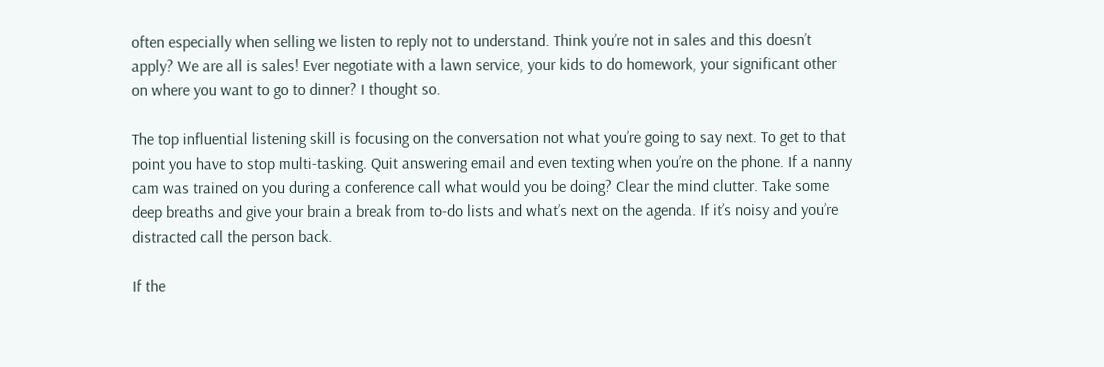often especially when selling we listen to reply not to understand. Think you’re not in sales and this doesn’t apply? We are all is sales! Ever negotiate with a lawn service, your kids to do homework, your significant other on where you want to go to dinner? I thought so.

The top influential listening skill is focusing on the conversation not what you’re going to say next. To get to that point you have to stop multi-tasking. Quit answering email and even texting when you’re on the phone. If a nanny cam was trained on you during a conference call what would you be doing? Clear the mind clutter. Take some deep breaths and give your brain a break from to-do lists and what’s next on the agenda. If it’s noisy and you’re distracted call the person back.

If the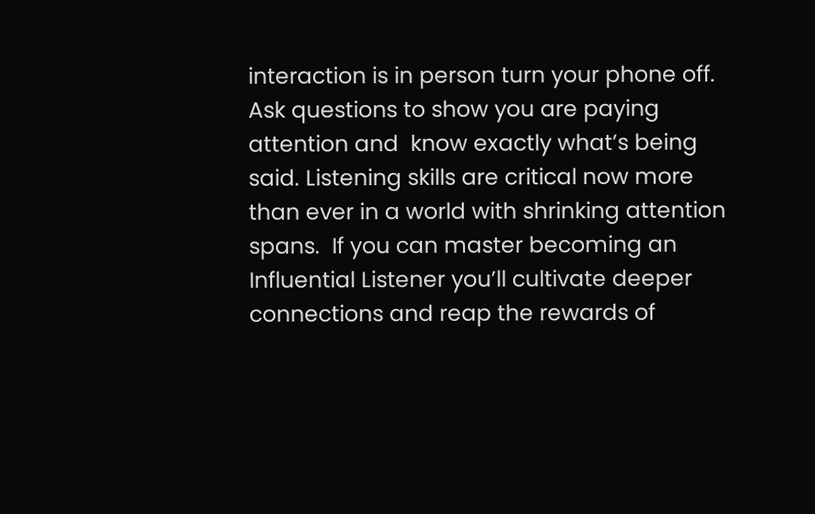interaction is in person turn your phone off. Ask questions to show you are paying attention and  know exactly what’s being said. Listening skills are critical now more than ever in a world with shrinking attention spans.  If you can master becoming an Influential Listener you’ll cultivate deeper connections and reap the rewards of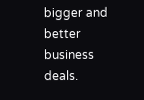bigger and better business deals.